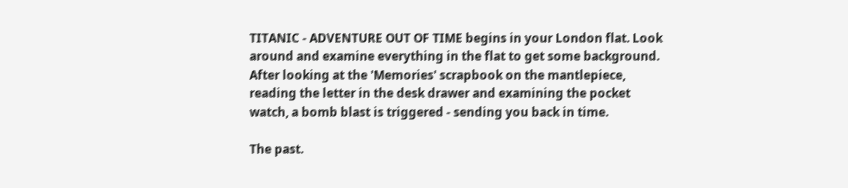TITANIC - ADVENTURE OUT OF TIME begins in your London flat. Look around and examine everything in the flat to get some background. After looking at the 'Memories' scrapbook on the mantlepiece, reading the letter in the desk drawer and examining the pocket watch, a bomb blast is triggered - sending you back in time.

The past.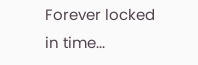Forever locked in time...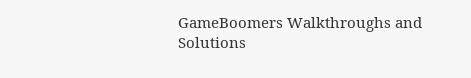GameBoomers Walkthroughs and Solutions